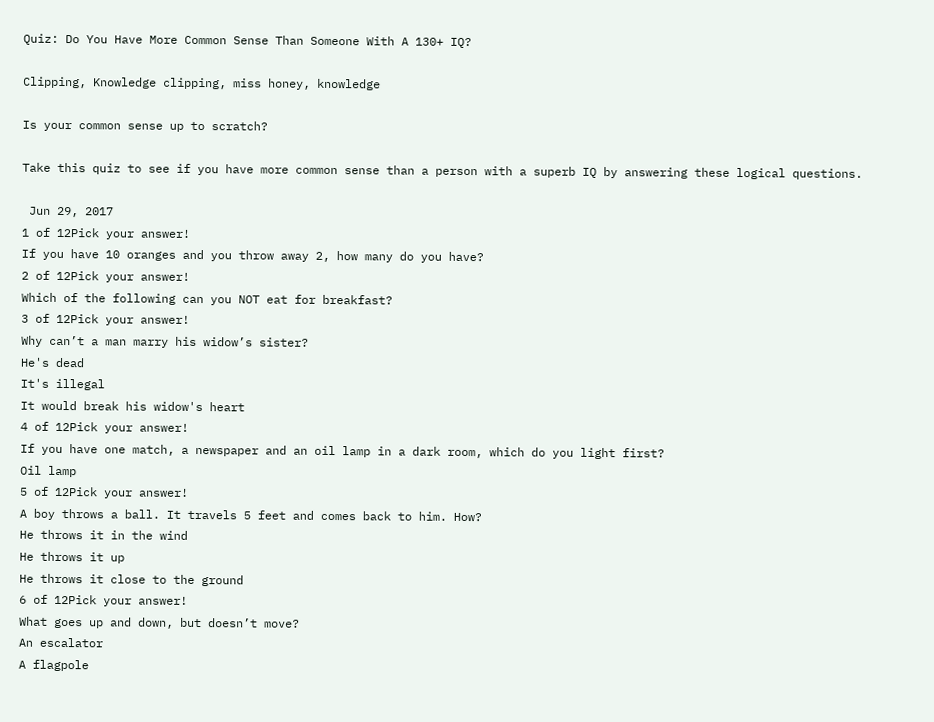Quiz: Do You Have More Common Sense Than Someone With A 130+ IQ?

Clipping, Knowledge clipping, miss honey, knowledge

Is your common sense up to scratch?

Take this quiz to see if you have more common sense than a person with a superb IQ by answering these logical questions.

 Jun 29, 2017
1 of 12Pick your answer!
If you have 10 oranges and you throw away 2, how many do you have?
2 of 12Pick your answer!
Which of the following can you NOT eat for breakfast?
3 of 12Pick your answer!
Why can’t a man marry his widow’s sister?
He's dead
It's illegal
It would break his widow's heart
4 of 12Pick your answer!
If you have one match, a newspaper and an oil lamp in a dark room, which do you light first?
Oil lamp
5 of 12Pick your answer!
A boy throws a ball. It travels 5 feet and comes back to him. How?
He throws it in the wind
He throws it up
He throws it close to the ground
6 of 12Pick your answer!
What goes up and down, but doesn’t move?
An escalator
A flagpole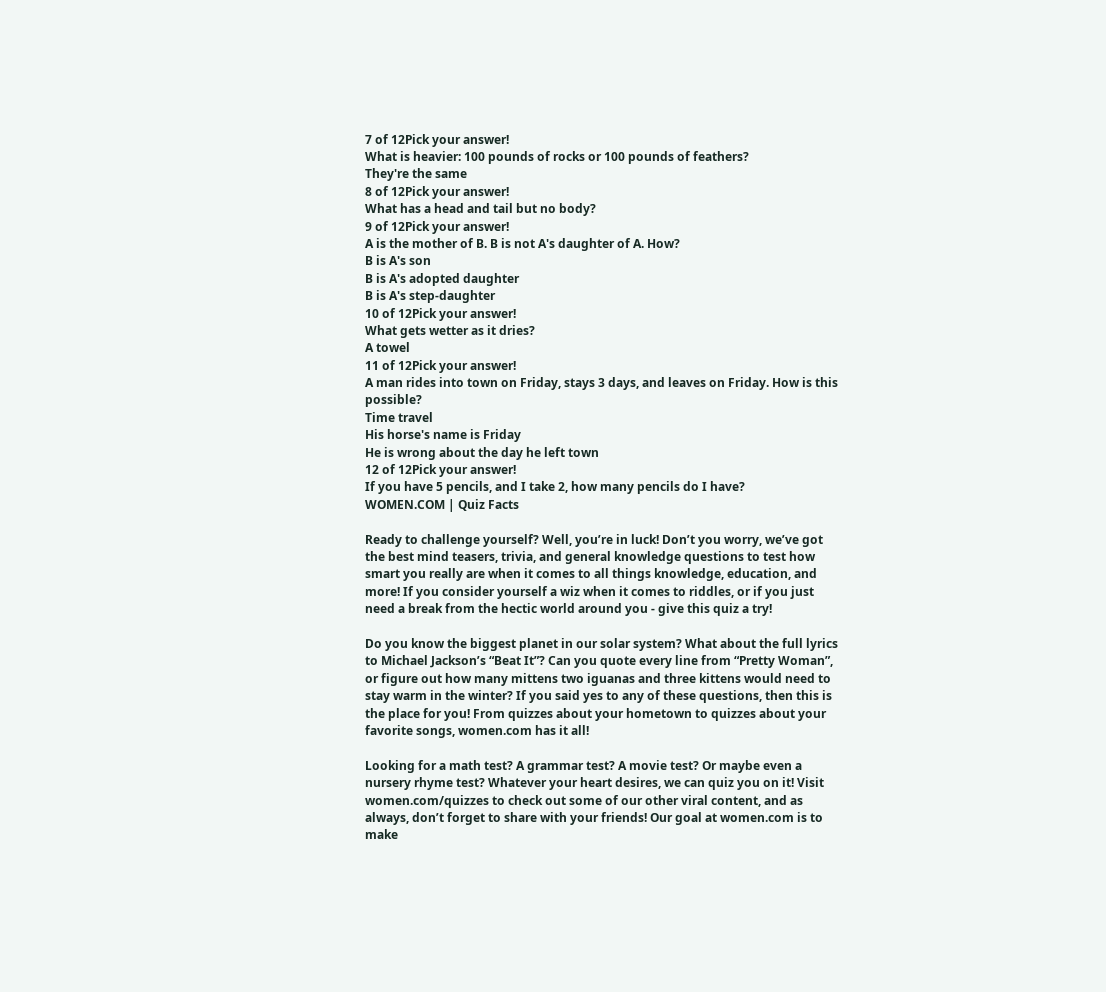7 of 12Pick your answer!
What is heavier: 100 pounds of rocks or 100 pounds of feathers?
They're the same
8 of 12Pick your answer!
What has a head and tail but no body?
9 of 12Pick your answer!
A is the mother of B. B is not A's daughter of A. How?
B is A's son
B is A's adopted daughter
B is A's step-daughter
10 of 12Pick your answer!
What gets wetter as it dries?
A towel
11 of 12Pick your answer!
A man rides into town on Friday, stays 3 days, and leaves on Friday. How is this possible?
Time travel
His horse's name is Friday
He is wrong about the day he left town
12 of 12Pick your answer!
If you have 5 pencils, and I take 2, how many pencils do I have?
WOMEN.COM | Quiz Facts

Ready to challenge yourself? Well, you’re in luck! Don’t you worry, we’ve got the best mind teasers, trivia, and general knowledge questions to test how smart you really are when it comes to all things knowledge, education, and more! If you consider yourself a wiz when it comes to riddles, or if you just need a break from the hectic world around you - give this quiz a try!

Do you know the biggest planet in our solar system? What about the full lyrics to Michael Jackson’s “Beat It”? Can you quote every line from “Pretty Woman”, or figure out how many mittens two iguanas and three kittens would need to stay warm in the winter? If you said yes to any of these questions, then this is the place for you! From quizzes about your hometown to quizzes about your favorite songs, women.com has it all!

Looking for a math test? A grammar test? A movie test? Or maybe even a nursery rhyme test? Whatever your heart desires, we can quiz you on it! Visit women.com/quizzes to check out some of our other viral content, and as always, don’t forget to share with your friends! Our goal at women.com is to make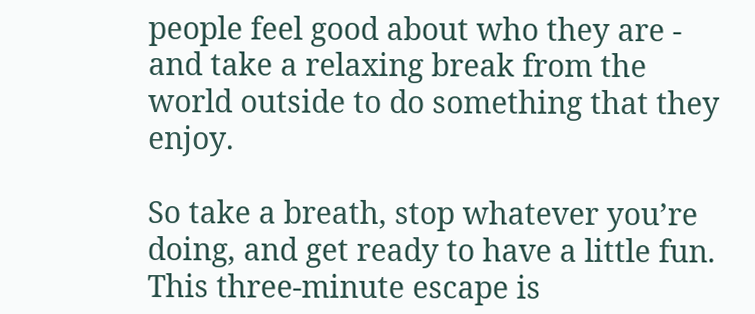people feel good about who they are - and take a relaxing break from the world outside to do something that they enjoy.

So take a breath, stop whatever you’re doing, and get ready to have a little fun. This three-minute escape is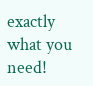exactly what you need!